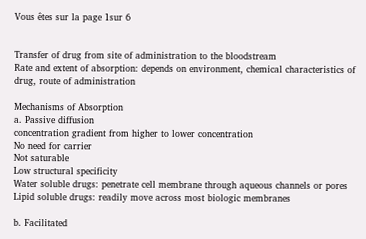Vous êtes sur la page 1sur 6


Transfer of drug from site of administration to the bloodstream
Rate and extent of absorption: depends on environment, chemical characteristics of drug, route of administration

Mechanisms of Absorption
a. Passive diffusion
concentration gradient from higher to lower concentration
No need for carrier
Not saturable
Low structural specificity
Water soluble drugs: penetrate cell membrane through aqueous channels or pores
Lipid soluble drugs: readily move across most biologic membranes

b. Facilitated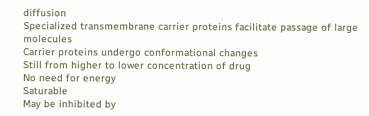diffusion
Specialized transmembrane carrier proteins facilitate passage of large molecules
Carrier proteins undergo conformational changes
Still from higher to lower concentration of drug
No need for energy
Saturable
May be inhibited by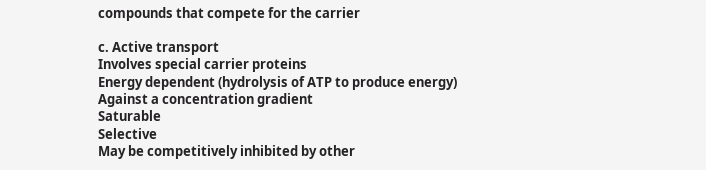compounds that compete for the carrier

c. Active transport
Involves special carrier proteins
Energy dependent (hydrolysis of ATP to produce energy)
Against a concentration gradient
Saturable
Selective
May be competitively inhibited by other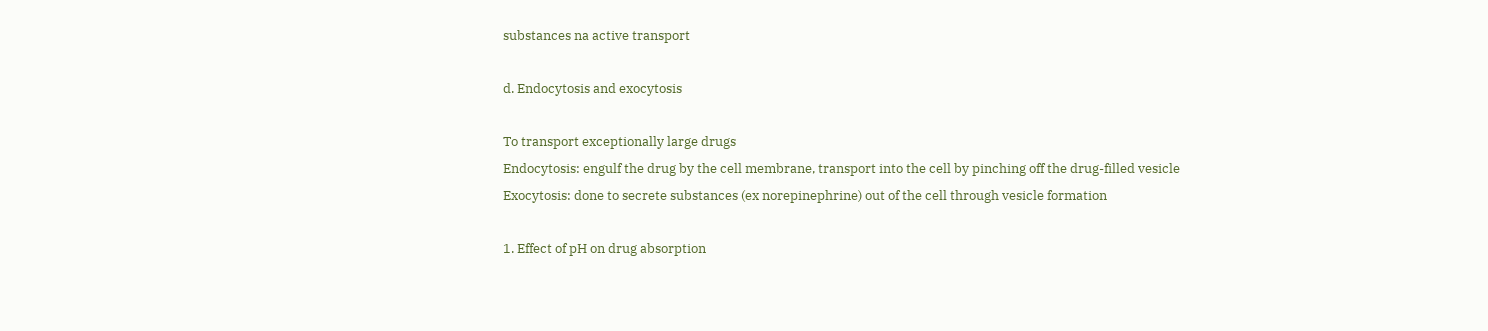substances na active transport

d. Endocytosis and exocytosis

To transport exceptionally large drugs
Endocytosis: engulf the drug by the cell membrane, transport into the cell by pinching off the drug-filled vesicle
Exocytosis: done to secrete substances (ex norepinephrine) out of the cell through vesicle formation

1. Effect of pH on drug absorption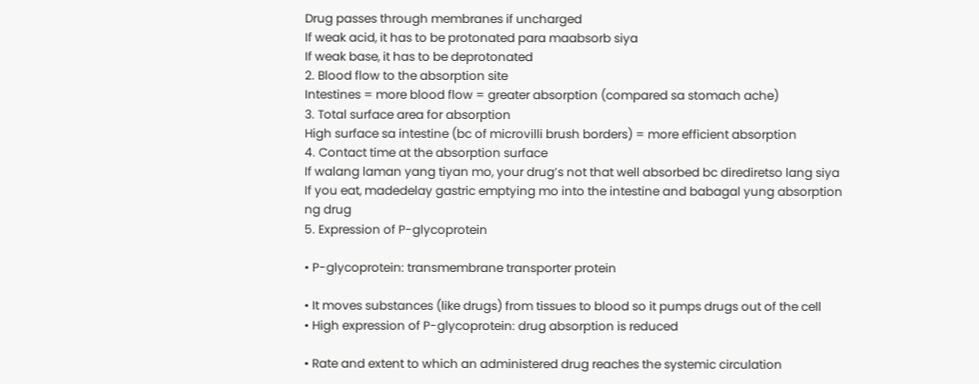Drug passes through membranes if uncharged
If weak acid, it has to be protonated para maabsorb siya
If weak base, it has to be deprotonated
2. Blood flow to the absorption site
Intestines = more blood flow = greater absorption (compared sa stomach ache)
3. Total surface area for absorption
High surface sa intestine (bc of microvilli brush borders) = more efficient absorption
4. Contact time at the absorption surface
If walang laman yang tiyan mo, your drug’s not that well absorbed bc dirediretso lang siya
If you eat, madedelay gastric emptying mo into the intestine and babagal yung absorption ng drug
5. Expression of P-glycoprotein

• P-glycoprotein: transmembrane transporter protein

• It moves substances (like drugs) from tissues to blood so it pumps drugs out of the cell
• High expression of P-glycoprotein: drug absorption is reduced

• Rate and extent to which an administered drug reaches the systemic circulation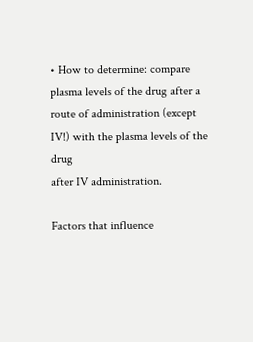• How to determine: compare plasma levels of the drug after a route of administration (except IV!) with the plasma levels of the drug
after IV administration.

Factors that influence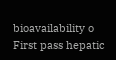bioavailability o First pass hepatic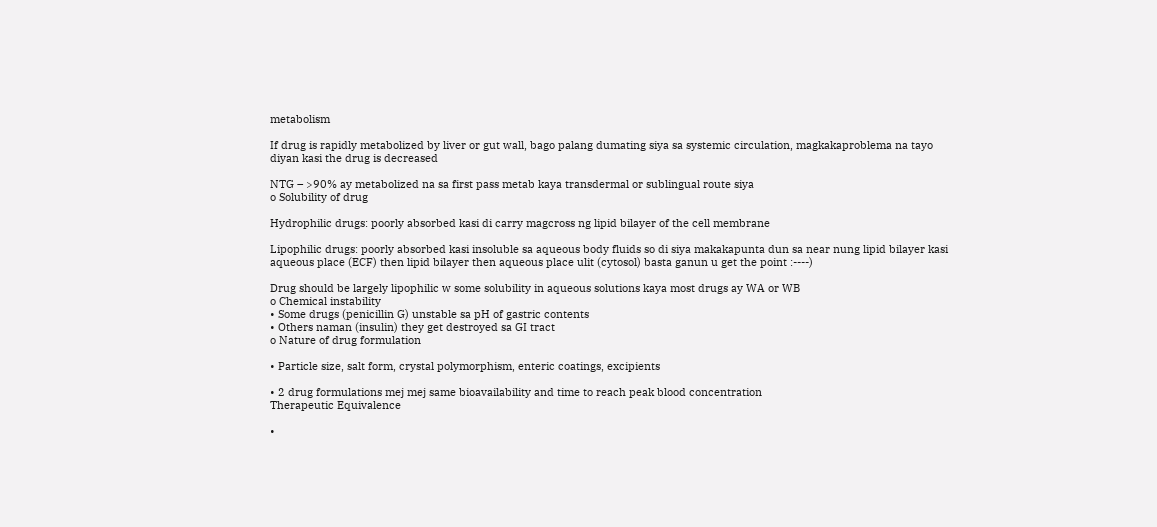metabolism

If drug is rapidly metabolized by liver or gut wall, bago palang dumating siya sa systemic circulation, magkakaproblema na tayo
diyan kasi the drug is decreased

NTG – >90% ay metabolized na sa first pass metab kaya transdermal or sublingual route siya
o Solubility of drug

Hydrophilic drugs: poorly absorbed kasi di carry magcross ng lipid bilayer of the cell membrane

Lipophilic drugs: poorly absorbed kasi insoluble sa aqueous body fluids so di siya makakapunta dun sa near nung lipid bilayer kasi
aqueous place (ECF) then lipid bilayer then aqueous place ulit (cytosol) basta ganun u get the point :----)

Drug should be largely lipophilic w some solubility in aqueous solutions kaya most drugs ay WA or WB
o Chemical instability
• Some drugs (penicillin G) unstable sa pH of gastric contents
• Others naman (insulin) they get destroyed sa GI tract
o Nature of drug formulation

• Particle size, salt form, crystal polymorphism, enteric coatings, excipients

• 2 drug formulations mej mej same bioavailability and time to reach peak blood concentration
Therapeutic Equivalence

•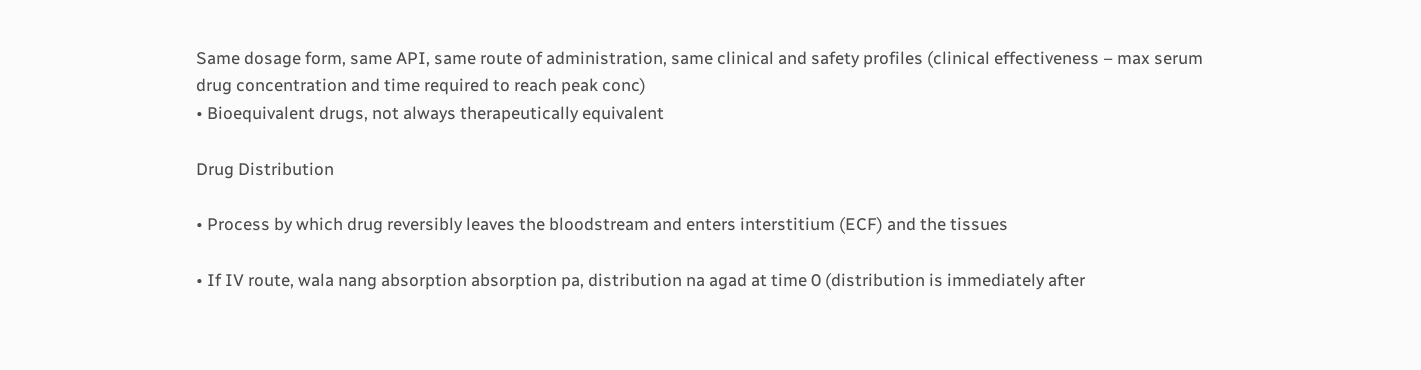Same dosage form, same API, same route of administration, same clinical and safety profiles (clinical effectiveness – max serum
drug concentration and time required to reach peak conc)
• Bioequivalent drugs, not always therapeutically equivalent

Drug Distribution

• Process by which drug reversibly leaves the bloodstream and enters interstitium (ECF) and the tissues

• If IV route, wala nang absorption absorption pa, distribution na agad at time 0 (distribution is immediately after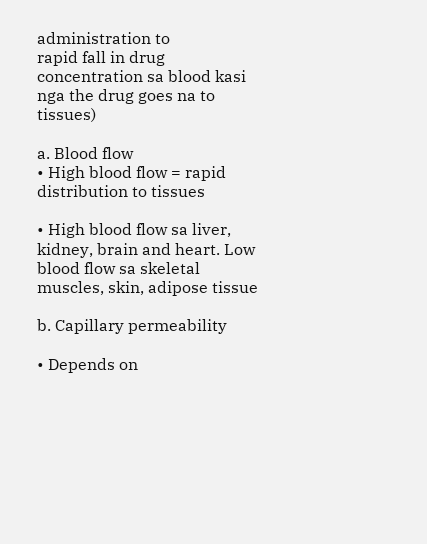administration to
rapid fall in drug concentration sa blood kasi nga the drug goes na to tissues)

a. Blood flow
• High blood flow = rapid distribution to tissues

• High blood flow sa liver, kidney, brain and heart. Low blood flow sa skeletal muscles, skin, adipose tissue

b. Capillary permeability

• Depends on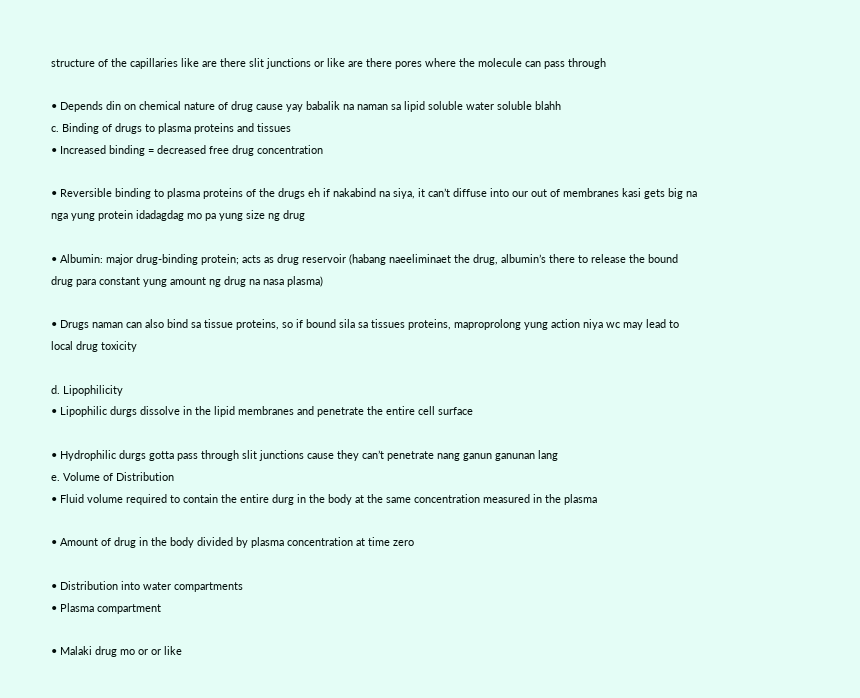structure of the capillaries like are there slit junctions or like are there pores where the molecule can pass through

• Depends din on chemical nature of drug cause yay babalik na naman sa lipid soluble water soluble blahh
c. Binding of drugs to plasma proteins and tissues
• Increased binding = decreased free drug concentration

• Reversible binding to plasma proteins of the drugs eh if nakabind na siya, it can’t diffuse into our out of membranes kasi gets big na
nga yung protein idadagdag mo pa yung size ng drug

• Albumin: major drug-binding protein; acts as drug reservoir (habang naeeliminaet the drug, albumin’s there to release the bound
drug para constant yung amount ng drug na nasa plasma)

• Drugs naman can also bind sa tissue proteins, so if bound sila sa tissues proteins, maproprolong yung action niya wc may lead to
local drug toxicity

d. Lipophilicity
• Lipophilic durgs dissolve in the lipid membranes and penetrate the entire cell surface

• Hydrophilic durgs gotta pass through slit junctions cause they can’t penetrate nang ganun ganunan lang
e. Volume of Distribution
• Fluid volume required to contain the entire durg in the body at the same concentration measured in the plasma

• Amount of drug in the body divided by plasma concentration at time zero

• Distribution into water compartments
• Plasma compartment

• Malaki drug mo or or like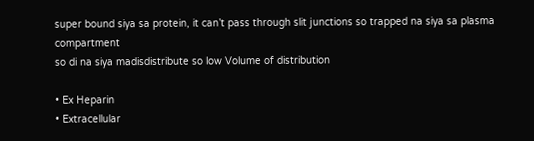super bound siya sa protein, it can’t pass through slit junctions so trapped na siya sa plasma compartment
so di na siya madisdistribute so low Volume of distribution

• Ex Heparin
• Extracellular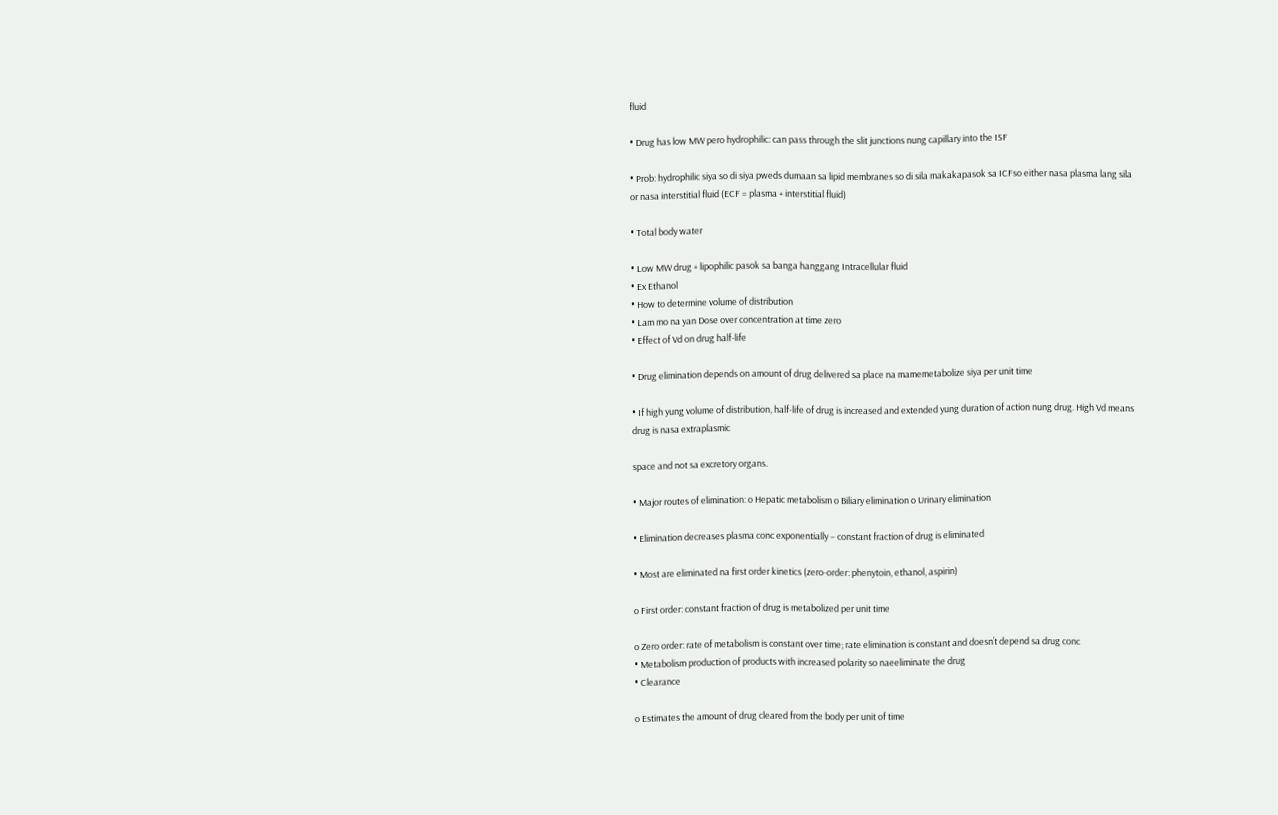fluid

• Drug has low MW pero hydrophilic: can pass through the slit junctions nung capillary into the ISF

• Prob: hydrophilic siya so di siya pweds dumaan sa lipid membranes so di sila makakapasok sa ICFso either nasa plasma lang sila
or nasa interstitial fluid (ECF = plasma + interstitial fluid)

• Total body water

• Low MW drug + lipophilic pasok sa banga hanggang Intracellular fluid
• Ex Ethanol
• How to determine volume of distribution
• Lam mo na yan Dose over concentration at time zero
• Effect of Vd on drug half-life

• Drug elimination depends on amount of drug delivered sa place na mamemetabolize siya per unit time

• If high yung volume of distribution, half-life of drug is increased and extended yung duration of action nung drug. High Vd means
drug is nasa extraplasmic

space and not sa excretory organs.

• Major routes of elimination: o Hepatic metabolism o Biliary elimination o Urinary elimination

• Elimination decreases plasma conc exponentially – constant fraction of drug is eliminated

• Most are eliminated na first order kinetics (zero-order: phenytoin, ethanol, aspirin)

o First order: constant fraction of drug is metabolized per unit time

o Zero order: rate of metabolism is constant over time; rate elimination is constant and doesn’t depend sa drug conc
• Metabolism production of products with increased polarity so naeeliminate the drug
• Clearance

o Estimates the amount of drug cleared from the body per unit of time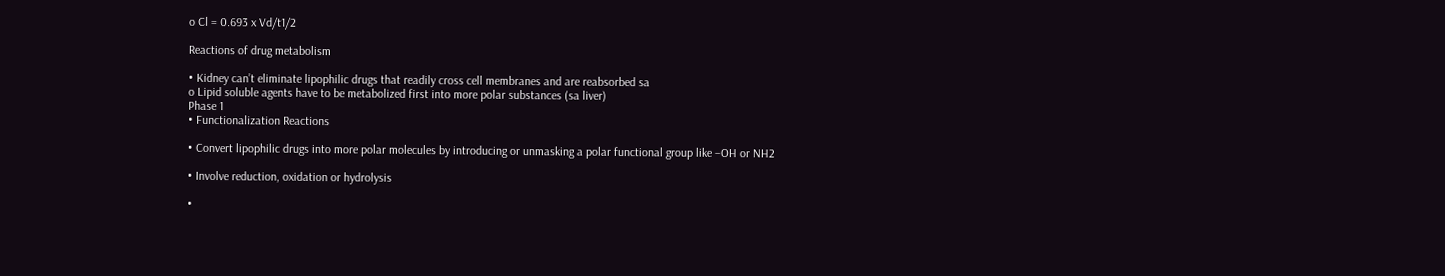o Cl = 0.693 x Vd/t1/2

Reactions of drug metabolism

• Kidney can’t eliminate lipophilic drugs that readily cross cell membranes and are reabsorbed sa
o Lipid soluble agents have to be metabolized first into more polar substances (sa liver)
Phase 1
• Functionalization Reactions

• Convert lipophilic drugs into more polar molecules by introducing or unmasking a polar functional group like –OH or NH2

• Involve reduction, oxidation or hydrolysis

•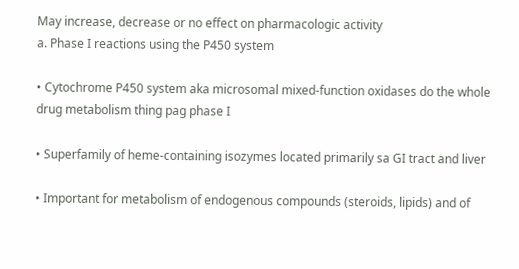May increase, decrease or no effect on pharmacologic activity
a. Phase I reactions using the P450 system

• Cytochrome P450 system aka microsomal mixed-function oxidases do the whole drug metabolism thing pag phase I

• Superfamily of heme-containing isozymes located primarily sa GI tract and liver

• Important for metabolism of endogenous compounds (steroids, lipids) and of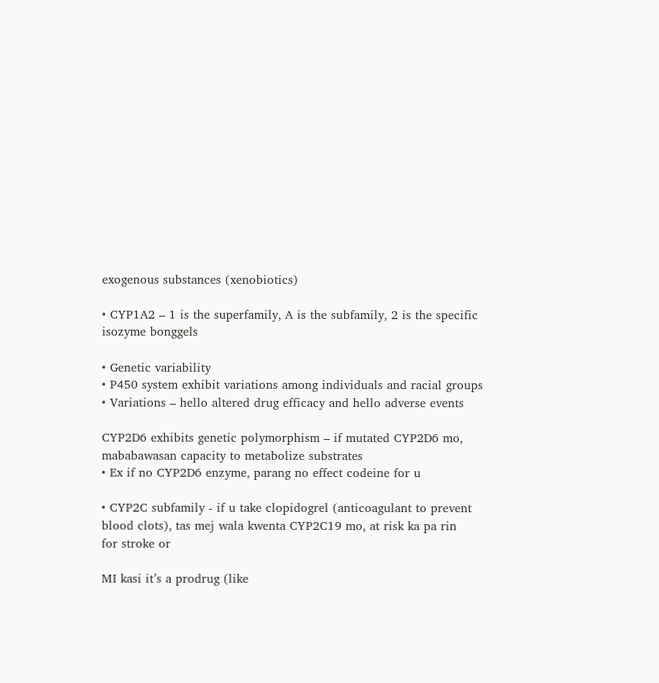exogenous substances (xenobiotics)

• CYP1A2 – 1 is the superfamily, A is the subfamily, 2 is the specific isozyme bonggels

• Genetic variability
• P450 system exhibit variations among individuals and racial groups
• Variations – hello altered drug efficacy and hello adverse events

CYP2D6 exhibits genetic polymorphism – if mutated CYP2D6 mo, mababawasan capacity to metabolize substrates
• Ex if no CYP2D6 enzyme, parang no effect codeine for u

• CYP2C subfamily - if u take clopidogrel (anticoagulant to prevent blood clots), tas mej wala kwenta CYP2C19 mo, at risk ka pa rin
for stroke or

MI kasi it’s a prodrug (like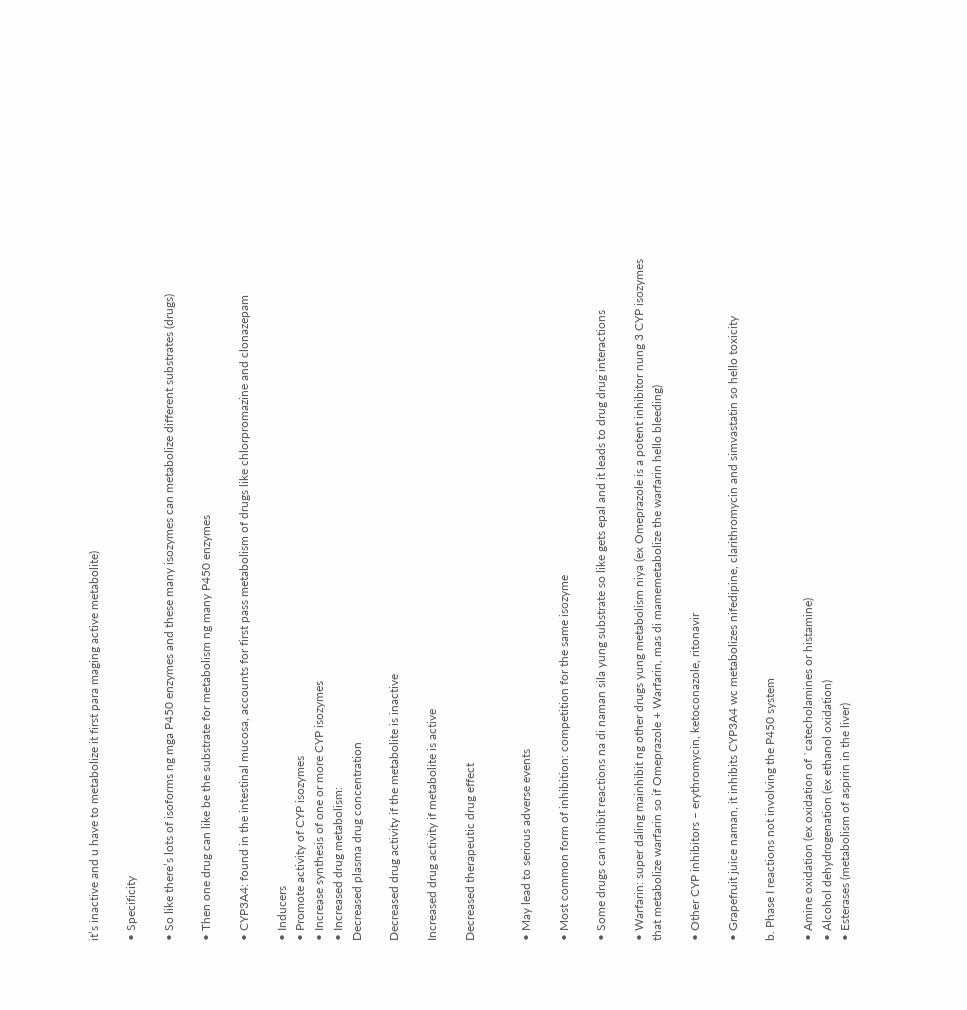it’s inactive and u have to metabolize it first para maging active metabolite)

• Specificity

• So like there’s lots of isoforms ng mga P450 enzymes and these many isozymes can metabolize different substrates (drugs)

• Then one drug can like be the substrate for metabolism ng many P450 enzymes

• CYP3A4: found in the intestinal mucosa, accounts for first pass metabolism of drugs like chlorpromazine and clonazepam

• Inducers
• Promote activity of CYP isozymes
• Increase synthesis of one or more CYP isozymes
• Increased drug metabolism:
Decreased plasma drug concentration

Decreased drug activity if the metabolite is inactive

Increased drug activity if metabolite is active

Decreased therapeutic drug effect


• May lead to serious adverse events

• Most common form of inhibition: competition for the same isozyme

• Some drugs can inhibit reactions na di naman sila yung substrate so like gets epal and it leads to drug drug interactions

• Warfarin: super daling mainhibit ng other drugs yung metabolism niya (ex Omeprazole is a potent inhibitor nung 3 CYP isozymes
that metabolize warfarin so if Omeprazole + Warfarin, mas di mamemetabolize the warfarin hello bleeding)

• Other CYP inhibitors – erythromycin, ketoconazole, ritonavir

• Grapefruit juice naman, it inhibits CYP3A4 wc metabolizes nifedipine, clarithromycin and simvastatin so hello toxicity

b. Phase I reactions not involving the P450 system

• Amine oxidation (ex oxidation of `catecholamines or histamine)
• Alcohol dehydrogenation (ex ethanol oxidation)
• Esterases (metabolism of aspirin in the liver)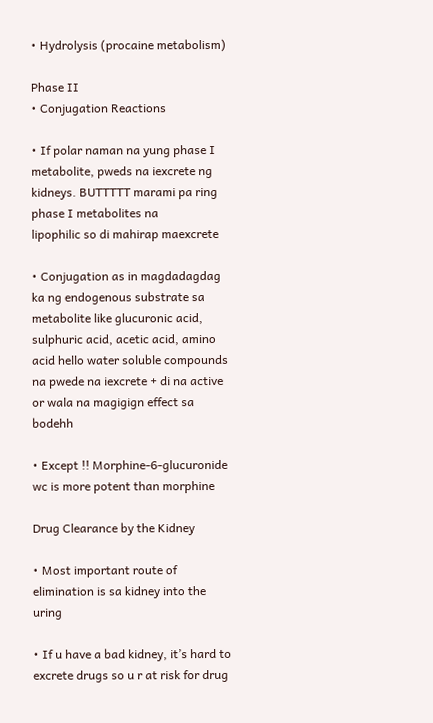• Hydrolysis (procaine metabolism)

Phase II
• Conjugation Reactions

• If polar naman na yung phase I metabolite, pweds na iexcrete ng kidneys. BUTTTTT marami pa ring phase I metabolites na
lipophilic so di mahirap maexcrete

• Conjugation as in magdadagdag ka ng endogenous substrate sa metabolite like glucuronic acid, sulphuric acid, acetic acid, amino
acid hello water soluble compounds na pwede na iexcrete + di na active or wala na magigign effect sa bodehh

• Except !! Morphine-6-glucuronide wc is more potent than morphine

Drug Clearance by the Kidney

• Most important route of elimination is sa kidney into the uring

• If u have a bad kidney, it’s hard to excrete drugs so u r at risk for drug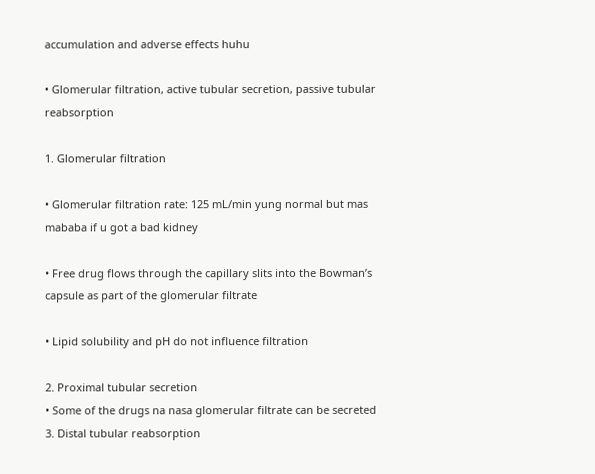accumulation and adverse effects huhu

• Glomerular filtration, active tubular secretion, passive tubular reabsorption

1. Glomerular filtration

• Glomerular filtration rate: 125 mL/min yung normal but mas mababa if u got a bad kidney

• Free drug flows through the capillary slits into the Bowman’s capsule as part of the glomerular filtrate

• Lipid solubility and pH do not influence filtration

2. Proximal tubular secretion
• Some of the drugs na nasa glomerular filtrate can be secreted
3. Distal tubular reabsorption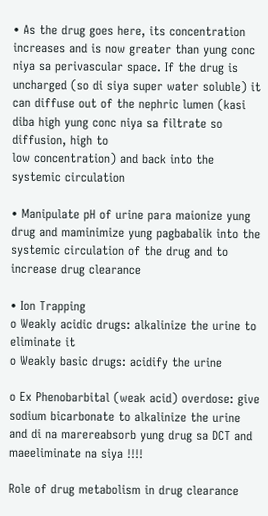• As the drug goes here, its concentration increases and is now greater than yung conc niya sa perivascular space. If the drug is
uncharged (so di siya super water soluble) it can diffuse out of the nephric lumen (kasi diba high yung conc niya sa filtrate so diffusion, high to
low concentration) and back into the systemic circulation

• Manipulate pH of urine para maionize yung drug and maminimize yung pagbabalik into the systemic circulation of the drug and to
increase drug clearance

• Ion Trapping
o Weakly acidic drugs: alkalinize the urine to eliminate it
o Weakly basic drugs: acidify the urine

o Ex Phenobarbital (weak acid) overdose: give sodium bicarbonate to alkalinize the urine and di na marereabsorb yung drug sa DCT and
maeeliminate na siya !!!!

Role of drug metabolism in drug clearance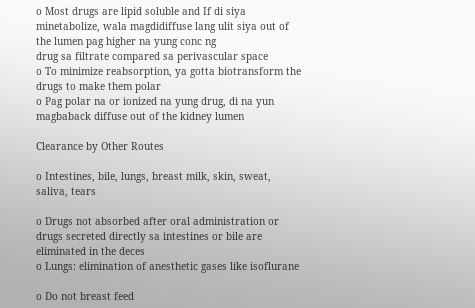o Most drugs are lipid soluble and If di siya minetabolize, wala magdidiffuse lang ulit siya out of the lumen pag higher na yung conc ng
drug sa filtrate compared sa perivascular space
o To minimize reabsorption, ya gotta biotransform the drugs to make them polar
o Pag polar na or ionized na yung drug, di na yun magbaback diffuse out of the kidney lumen

Clearance by Other Routes

o Intestines, bile, lungs, breast milk, skin, sweat, saliva, tears

o Drugs not absorbed after oral administration or drugs secreted directly sa intestines or bile are eliminated in the deces
o Lungs: elimination of anesthetic gases like isoflurane

o Do not breast feed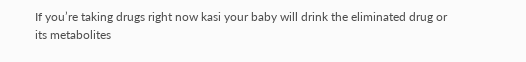If you’re taking drugs right now kasi your baby will drink the eliminated drug or its metabolites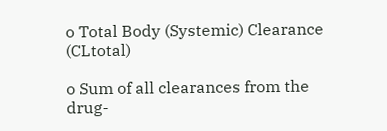o Total Body (Systemic) Clearance (CLtotal)

o Sum of all clearances from the drug-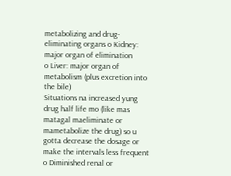metabolizing and drug-eliminating organs o Kidney: major organ of elimination
o Liver: major organ of metabolism (plus excretion into the bile)
Situations na increased yung drug half life mo (like mas matagal maeliminate or mametabolize the drug) so u gotta decrease the dosage or
make the intervals less frequent
o Diminished renal or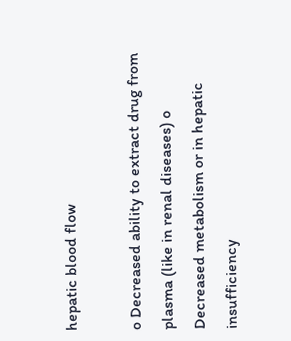hepatic blood flow

o Decreased ability to extract drug from plasma (like in renal diseases) o Decreased metabolism or in hepatic insufficiency